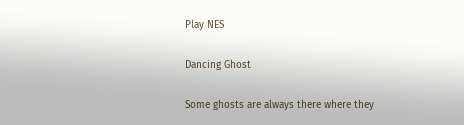Play NES

Dancing Ghost

Some ghosts are always there where they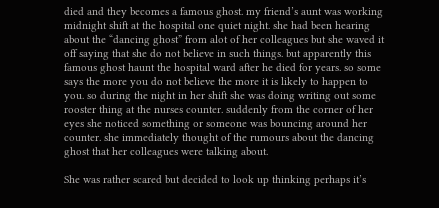died and they becomes a famous ghost. my friend’s aunt was working midnight shift at the hospital one quiet night. she had been hearing about the “dancing ghost” from alot of her colleagues but she waved it off saying that she do not believe in such things. but apparently this famous ghost haunt the hospital ward after he died for years. so some says the more you do not believe the more it is likely to happen to you. so during the night in her shift she was doing writing out some rooster thing at the nurses counter. suddenly from the corner of her eyes she noticed something or someone was bouncing around her counter. she immediately thought of the rumours about the dancing ghost that her colleagues were talking about.

She was rather scared but decided to look up thinking perhaps it’s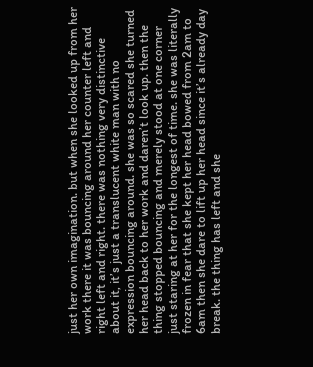just her own imagination. but when she looked up from her work there it was bouncing around her counter left and right left and right. there was nothing very distinctive about it, it’s just a translucent white man with no expression bouncing around. she was so scared she turned her head back to her work and daren’t look up. then the thing stopped bouncing and merely stood at one corner just staring at her for the longest of time. she was literally frozen in fear that she kept her head bowed from 2am to 6am then she dare to lift up her head since it’s already day break. the thing has left and she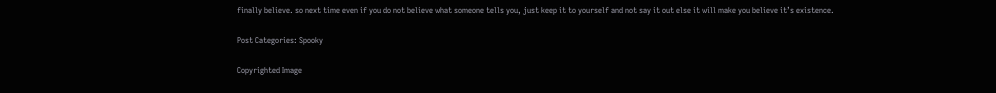finally believe. so next time even if you do not believe what someone tells you, just keep it to yourself and not say it out else it will make you believe it’s existence.

Post Categories: Spooky

Copyrighted Image